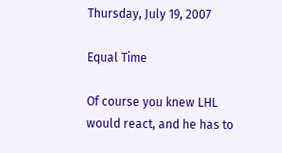Thursday, July 19, 2007

Equal Time

Of course you knew LHL would react, and he has to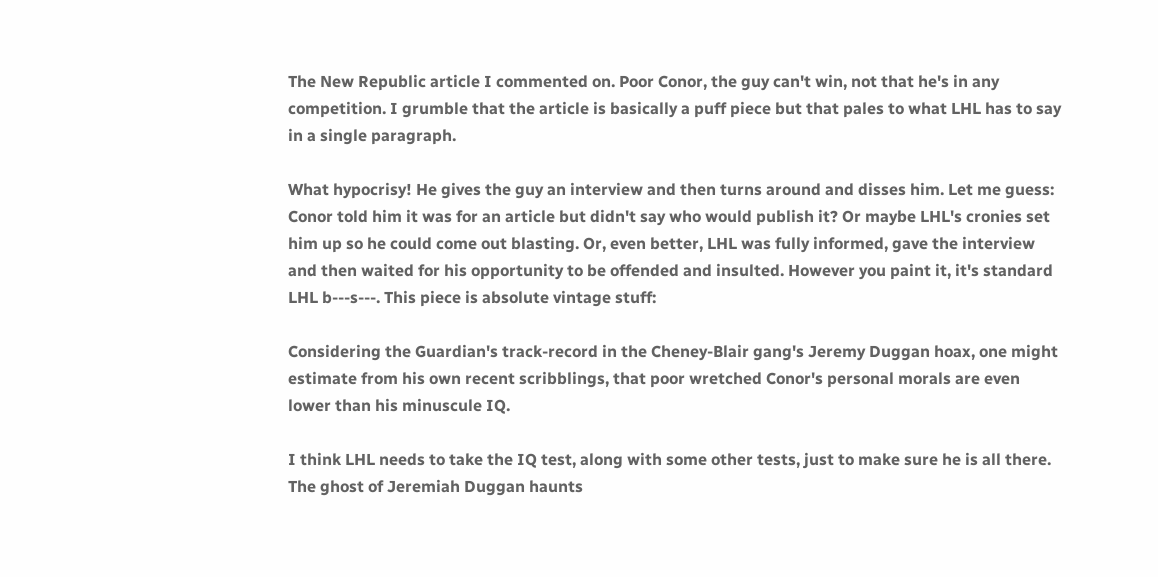The New Republic article I commented on. Poor Conor, the guy can't win, not that he's in any competition. I grumble that the article is basically a puff piece but that pales to what LHL has to say in a single paragraph.

What hypocrisy! He gives the guy an interview and then turns around and disses him. Let me guess: Conor told him it was for an article but didn't say who would publish it? Or maybe LHL's cronies set him up so he could come out blasting. Or, even better, LHL was fully informed, gave the interview and then waited for his opportunity to be offended and insulted. However you paint it, it's standard LHL b---s---. This piece is absolute vintage stuff:

Considering the Guardian's track-record in the Cheney-Blair gang's Jeremy Duggan hoax, one might estimate from his own recent scribblings, that poor wretched Conor's personal morals are even lower than his minuscule IQ.

I think LHL needs to take the IQ test, along with some other tests, just to make sure he is all there. The ghost of Jeremiah Duggan haunts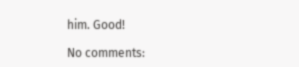him. Good!

No comments: